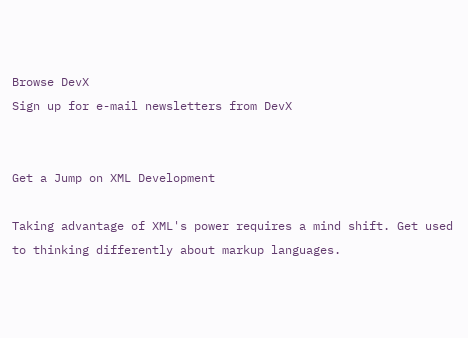Browse DevX
Sign up for e-mail newsletters from DevX


Get a Jump on XML Development

Taking advantage of XML's power requires a mind shift. Get used to thinking differently about markup languages.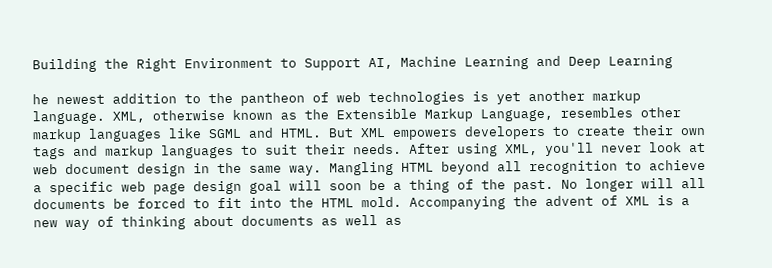Building the Right Environment to Support AI, Machine Learning and Deep Learning

he newest addition to the pantheon of web technologies is yet another markup language. XML, otherwise known as the Extensible Markup Language, resembles other markup languages like SGML and HTML. But XML empowers developers to create their own tags and markup languages to suit their needs. After using XML, you'll never look at web document design in the same way. Mangling HTML beyond all recognition to achieve a specific web page design goal will soon be a thing of the past. No longer will all documents be forced to fit into the HTML mold. Accompanying the advent of XML is a new way of thinking about documents as well as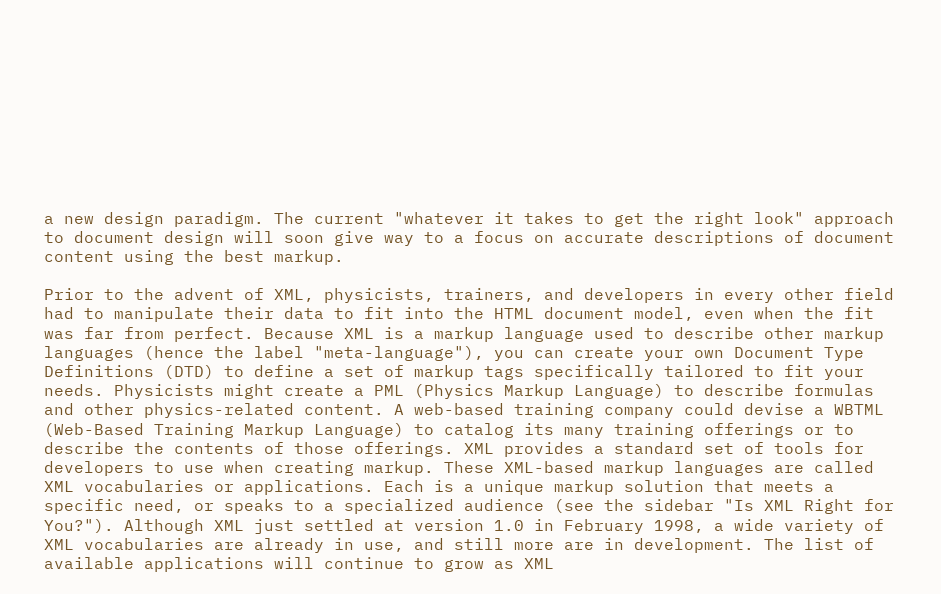a new design paradigm. The current "whatever it takes to get the right look" approach to document design will soon give way to a focus on accurate descriptions of document content using the best markup.

Prior to the advent of XML, physicists, trainers, and developers in every other field had to manipulate their data to fit into the HTML document model, even when the fit was far from perfect. Because XML is a markup language used to describe other markup languages (hence the label "meta-language"), you can create your own Document Type Definitions (DTD) to define a set of markup tags specifically tailored to fit your needs. Physicists might create a PML (Physics Markup Language) to describe formulas and other physics-related content. A web-based training company could devise a WBTML (Web-Based Training Markup Language) to catalog its many training offerings or to describe the contents of those offerings. XML provides a standard set of tools for developers to use when creating markup. These XML-based markup languages are called XML vocabularies or applications. Each is a unique markup solution that meets a specific need, or speaks to a specialized audience (see the sidebar "Is XML Right for You?"). Although XML just settled at version 1.0 in February 1998, a wide variety of XML vocabularies are already in use, and still more are in development. The list of available applications will continue to grow as XML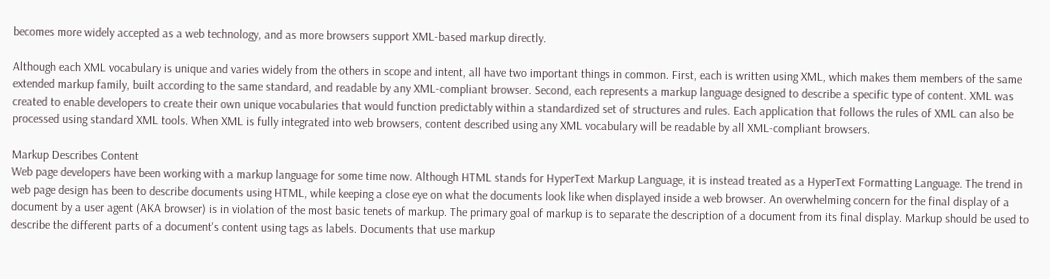becomes more widely accepted as a web technology, and as more browsers support XML-based markup directly.

Although each XML vocabulary is unique and varies widely from the others in scope and intent, all have two important things in common. First, each is written using XML, which makes them members of the same extended markup family, built according to the same standard, and readable by any XML-compliant browser. Second, each represents a markup language designed to describe a specific type of content. XML was created to enable developers to create their own unique vocabularies that would function predictably within a standardized set of structures and rules. Each application that follows the rules of XML can also be processed using standard XML tools. When XML is fully integrated into web browsers, content described using any XML vocabulary will be readable by all XML-compliant browsers.

Markup Describes Content
Web page developers have been working with a markup language for some time now. Although HTML stands for HyperText Markup Language, it is instead treated as a HyperText Formatting Language. The trend in web page design has been to describe documents using HTML, while keeping a close eye on what the documents look like when displayed inside a web browser. An overwhelming concern for the final display of a document by a user agent (AKA browser) is in violation of the most basic tenets of markup. The primary goal of markup is to separate the description of a document from its final display. Markup should be used to describe the different parts of a document's content using tags as labels. Documents that use markup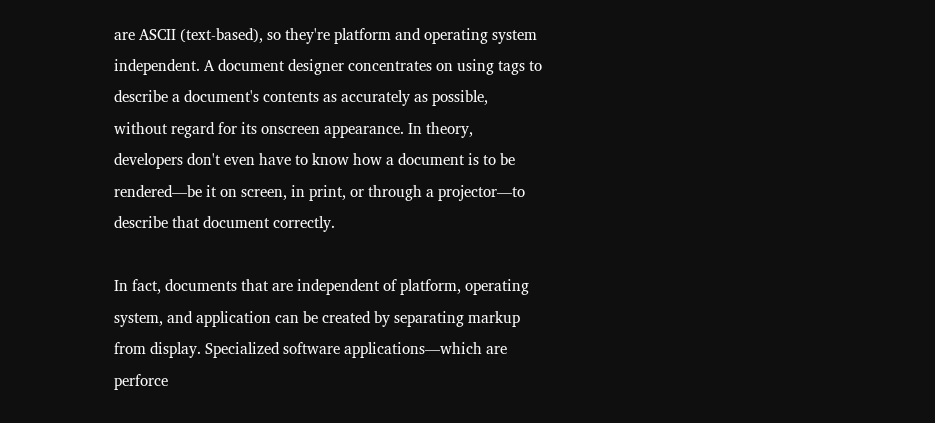are ASCII (text-based), so they're platform and operating system independent. A document designer concentrates on using tags to describe a document's contents as accurately as possible, without regard for its onscreen appearance. In theory, developers don't even have to know how a document is to be rendered—be it on screen, in print, or through a projector—to describe that document correctly.

In fact, documents that are independent of platform, operating system, and application can be created by separating markup from display. Specialized software applications—which are perforce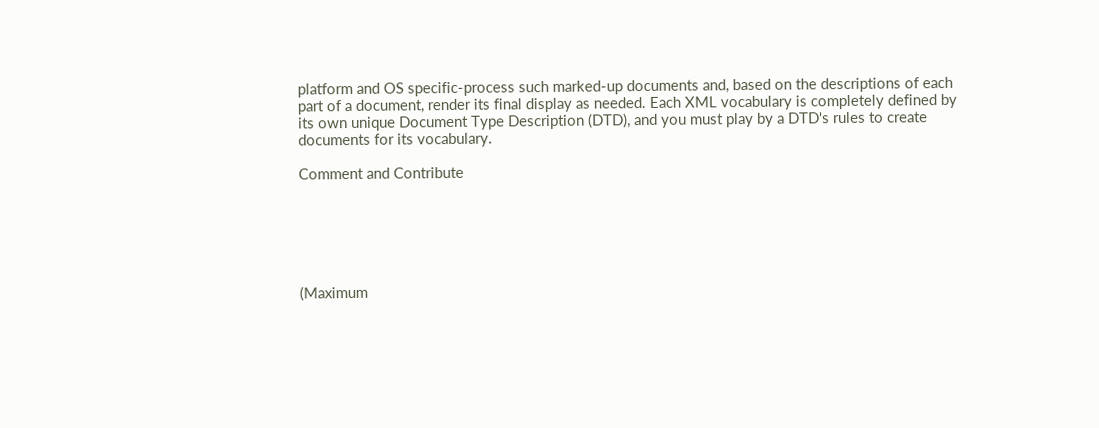platform and OS specific-process such marked-up documents and, based on the descriptions of each part of a document, render its final display as needed. Each XML vocabulary is completely defined by its own unique Document Type Description (DTD), and you must play by a DTD's rules to create documents for its vocabulary.

Comment and Contribute






(Maximum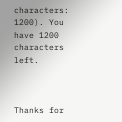characters: 1200). You have 1200 characters left.



Thanks for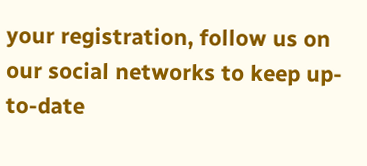your registration, follow us on our social networks to keep up-to-date